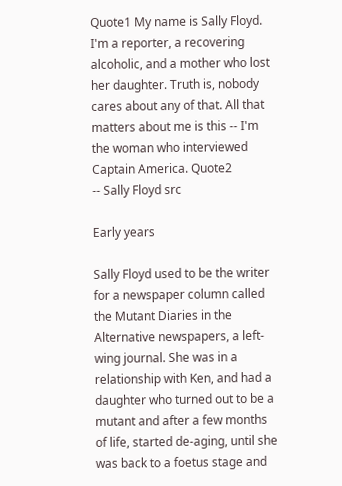Quote1 My name is Sally Floyd. I'm a reporter, a recovering alcoholic, and a mother who lost her daughter. Truth is, nobody cares about any of that. All that matters about me is this -- I'm the woman who interviewed Captain America. Quote2
-- Sally Floyd src

Early years

Sally Floyd used to be the writer for a newspaper column called the Mutant Diaries in the Alternative newspapers, a left-wing journal. She was in a relationship with Ken, and had a daughter who turned out to be a mutant and after a few months of life, started de-aging, until she was back to a foetus stage and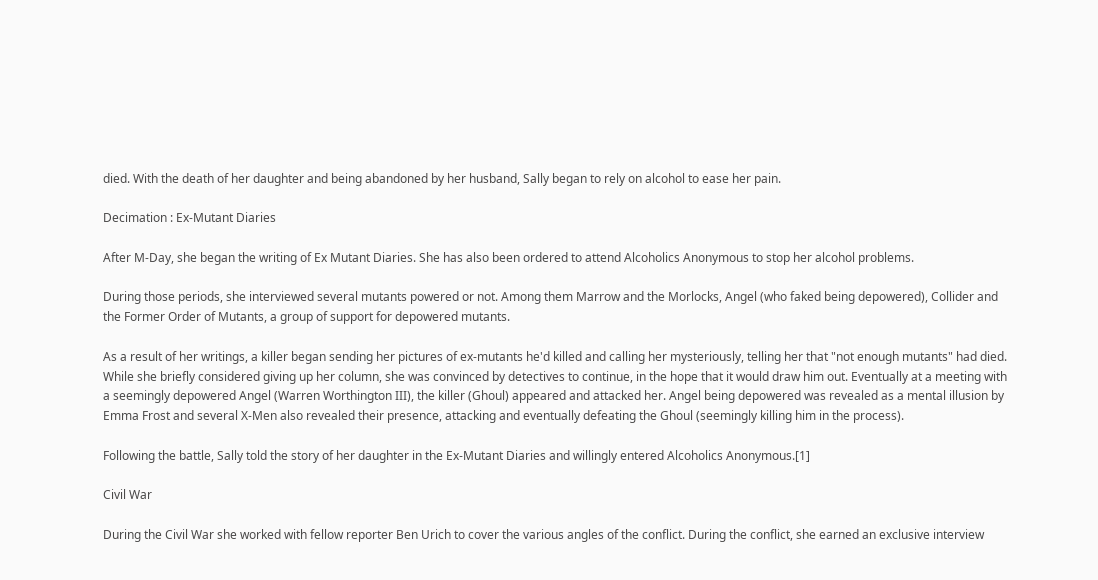died. With the death of her daughter and being abandoned by her husband, Sally began to rely on alcohol to ease her pain.

Decimation : Ex-Mutant Diaries

After M-Day, she began the writing of Ex Mutant Diaries. She has also been ordered to attend Alcoholics Anonymous to stop her alcohol problems.

During those periods, she interviewed several mutants powered or not. Among them Marrow and the Morlocks, Angel (who faked being depowered), Collider and the Former Order of Mutants, a group of support for depowered mutants.

As a result of her writings, a killer began sending her pictures of ex-mutants he'd killed and calling her mysteriously, telling her that "not enough mutants" had died. While she briefly considered giving up her column, she was convinced by detectives to continue, in the hope that it would draw him out. Eventually at a meeting with a seemingly depowered Angel (Warren Worthington III), the killer (Ghoul) appeared and attacked her. Angel being depowered was revealed as a mental illusion by Emma Frost and several X-Men also revealed their presence, attacking and eventually defeating the Ghoul (seemingly killing him in the process).

Following the battle, Sally told the story of her daughter in the Ex-Mutant Diaries and willingly entered Alcoholics Anonymous.[1]

Civil War

During the Civil War she worked with fellow reporter Ben Urich to cover the various angles of the conflict. During the conflict, she earned an exclusive interview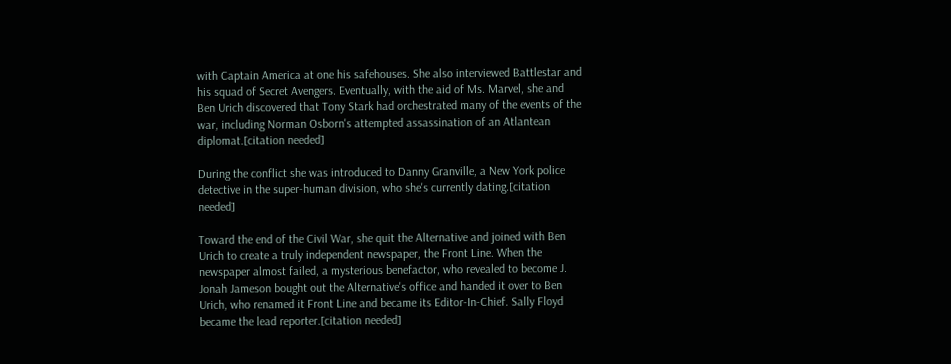with Captain America at one his safehouses. She also interviewed Battlestar and his squad of Secret Avengers. Eventually, with the aid of Ms. Marvel, she and Ben Urich discovered that Tony Stark had orchestrated many of the events of the war, including Norman Osborn's attempted assassination of an Atlantean diplomat.[citation needed]

During the conflict she was introduced to Danny Granville, a New York police detective in the super-human division, who she's currently dating.[citation needed]

Toward the end of the Civil War, she quit the Alternative and joined with Ben Urich to create a truly independent newspaper, the Front Line. When the newspaper almost failed, a mysterious benefactor, who revealed to become J. Jonah Jameson bought out the Alternative's office and handed it over to Ben Urich, who renamed it Front Line and became its Editor-In-Chief. Sally Floyd became the lead reporter.[citation needed]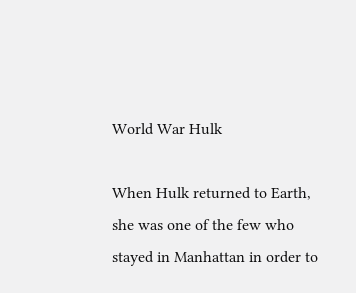World War Hulk

When Hulk returned to Earth, she was one of the few who stayed in Manhattan in order to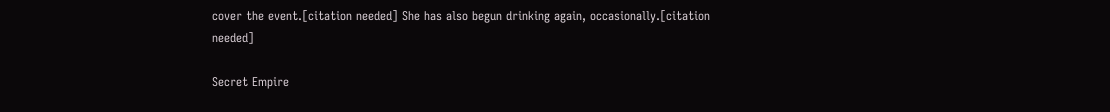cover the event.[citation needed] She has also begun drinking again, occasionally.[citation needed]

Secret Empire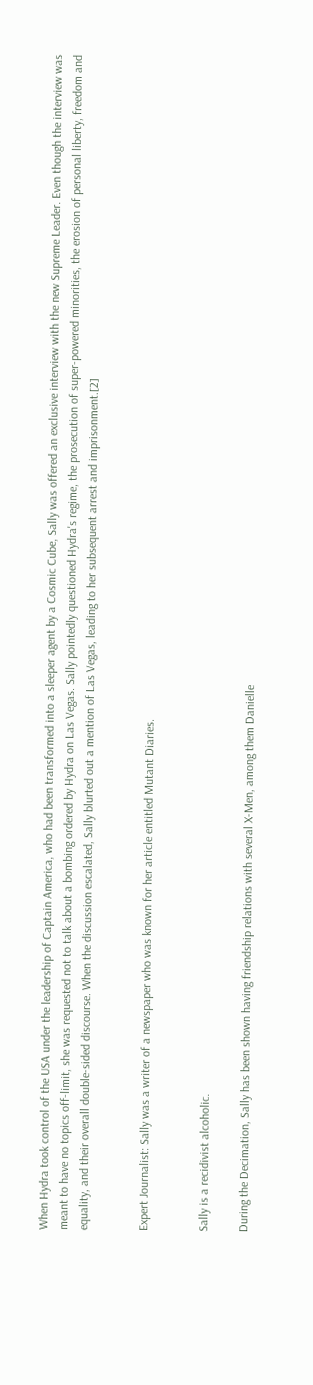When Hydra took control of the USA under the leadership of Captain America, who had been transformed into a sleeper agent by a Cosmic Cube, Sally was offered an exclusive interview with the new Supreme Leader. Even though the interview was meant to have no topics off-limit, she was requested not to talk about a bombing ordered by Hydra on Las Vegas. Sally pointedly questioned Hydra's regime, the prosecution of super-powered minorities, the erosion of personal liberty, freedom and equality, and their overall double-sided discourse. When the discussion escalated, Sally blurted out a mention of Las Vegas, leading to her subsequent arrest and imprisonment.[2]


Expert Journalist: Sally was a writer of a newspaper who was known for her article entitled Mutant Diaries.


Sally is a recidivist alcoholic.

During the Decimation, Sally has been shown having friendship relations with several X-Men, among them Danielle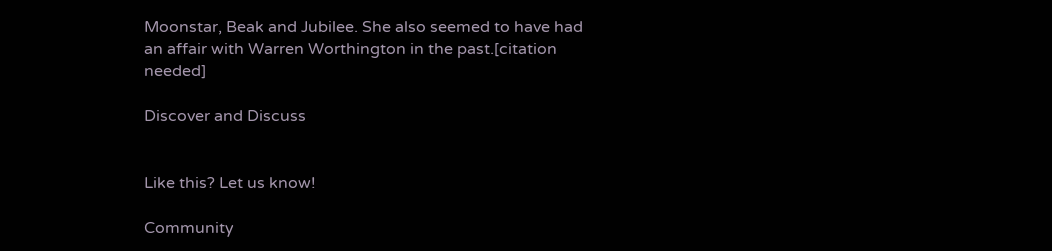Moonstar, Beak and Jubilee. She also seemed to have had an affair with Warren Worthington in the past.[citation needed]

Discover and Discuss


Like this? Let us know!

Community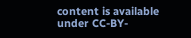content is available under CC-BY-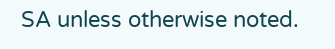SA unless otherwise noted.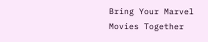Bring Your Marvel Movies Together